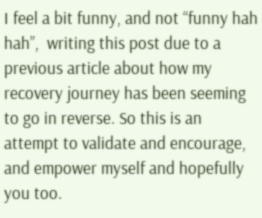I feel a bit funny, and not “funny hah hah”,  writing this post due to a previous article about how my recovery journey has been seeming to go in reverse. So this is an attempt to validate and encourage, and empower myself and hopefully you too.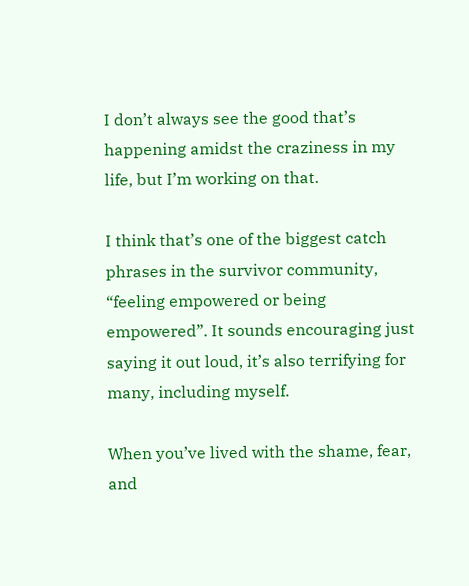I don’t always see the good that’s happening amidst the craziness in my life, but I’m working on that.

I think that’s one of the biggest catch phrases in the survivor community, “feeling empowered or being empowered”. It sounds encouraging just saying it out loud, it’s also terrifying for many, including myself.

When you’ve lived with the shame, fear, and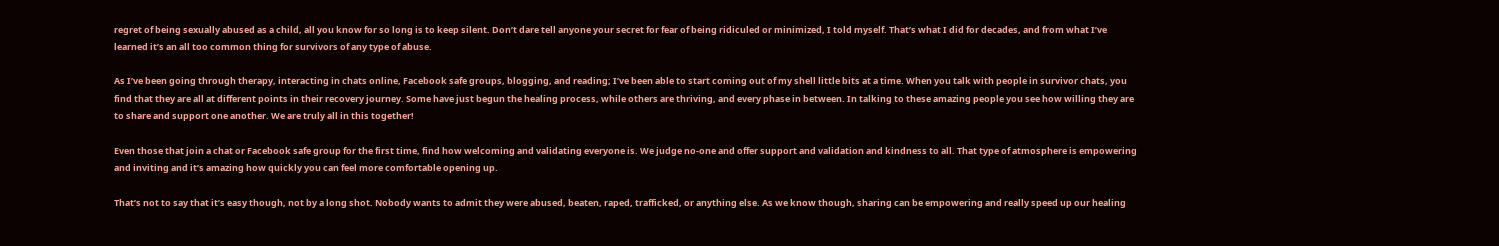regret of being sexually abused as a child, all you know for so long is to keep silent. Don’t dare tell anyone your secret for fear of being ridiculed or minimized, I told myself. That’s what I did for decades, and from what I’ve learned it’s an all too common thing for survivors of any type of abuse.

As I’ve been going through therapy, interacting in chats online, Facebook safe groups, blogging, and reading; I’ve been able to start coming out of my shell little bits at a time. When you talk with people in survivor chats, you find that they are all at different points in their recovery journey. Some have just begun the healing process, while others are thriving, and every phase in between. In talking to these amazing people you see how willing they are to share and support one another. We are truly all in this together!

Even those that join a chat or Facebook safe group for the first time, find how welcoming and validating everyone is. We judge no-one and offer support and validation and kindness to all. That type of atmosphere is empowering and inviting and it’s amazing how quickly you can feel more comfortable opening up.

That’s not to say that it’s easy though, not by a long shot. Nobody wants to admit they were abused, beaten, raped, trafficked, or anything else. As we know though, sharing can be empowering and really speed up our healing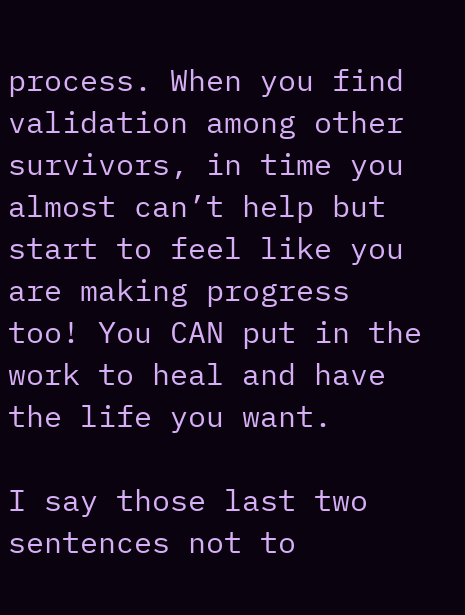process. When you find validation among other survivors, in time you almost can’t help but start to feel like you are making progress too! You CAN put in the work to heal and have the life you want.

I say those last two sentences not to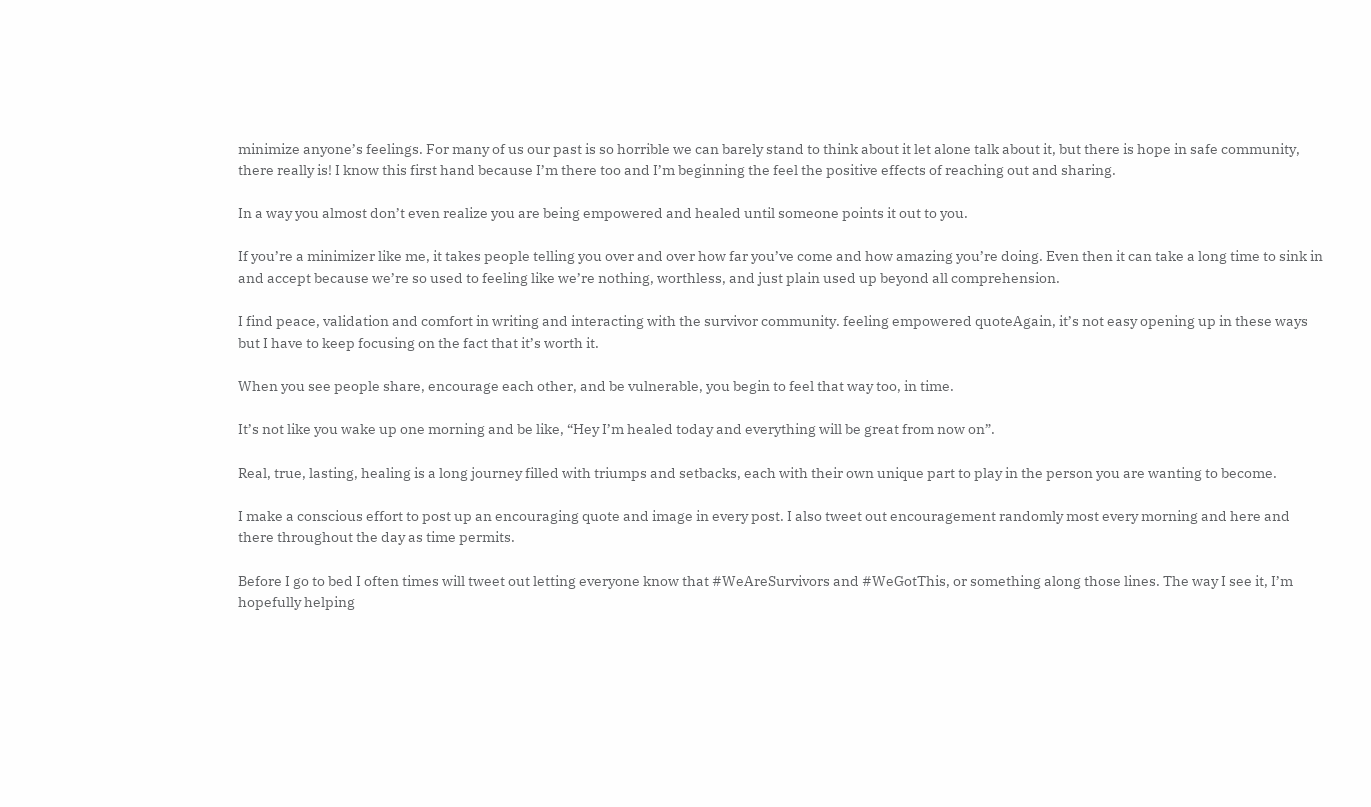minimize anyone’s feelings. For many of us our past is so horrible we can barely stand to think about it let alone talk about it, but there is hope in safe community, there really is! I know this first hand because I’m there too and I’m beginning the feel the positive effects of reaching out and sharing.

In a way you almost don’t even realize you are being empowered and healed until someone points it out to you.

If you’re a minimizer like me, it takes people telling you over and over how far you’ve come and how amazing you’re doing. Even then it can take a long time to sink in and accept because we’re so used to feeling like we’re nothing, worthless, and just plain used up beyond all comprehension.

I find peace, validation and comfort in writing and interacting with the survivor community. feeling empowered quoteAgain, it’s not easy opening up in these ways but I have to keep focusing on the fact that it’s worth it.

When you see people share, encourage each other, and be vulnerable, you begin to feel that way too, in time.

It’s not like you wake up one morning and be like, “Hey I’m healed today and everything will be great from now on”.

Real, true, lasting, healing is a long journey filled with triumps and setbacks, each with their own unique part to play in the person you are wanting to become.

I make a conscious effort to post up an encouraging quote and image in every post. I also tweet out encouragement randomly most every morning and here and there throughout the day as time permits.

Before I go to bed I often times will tweet out letting everyone know that #WeAreSurvivors and #WeGotThis, or something along those lines. The way I see it, I’m hopefully helping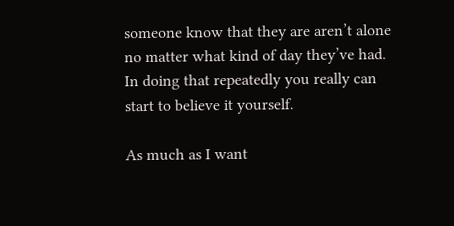someone know that they are aren’t alone no matter what kind of day they’ve had. In doing that repeatedly you really can start to believe it yourself.

As much as I want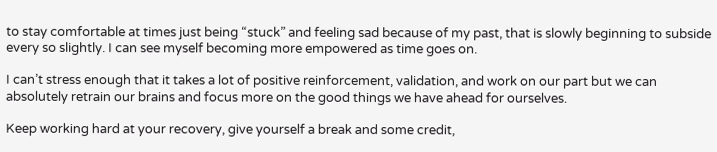to stay comfortable at times just being “stuck” and feeling sad because of my past, that is slowly beginning to subside every so slightly. I can see myself becoming more empowered as time goes on.

I can’t stress enough that it takes a lot of positive reinforcement, validation, and work on our part but we can absolutely retrain our brains and focus more on the good things we have ahead for ourselves.

Keep working hard at your recovery, give yourself a break and some credit,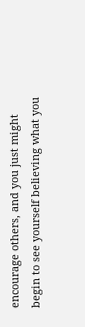encourage others, and you just might begin to see yourself believing what you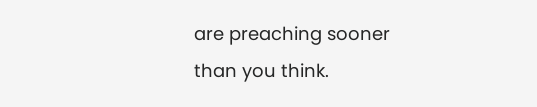are preaching sooner than you think.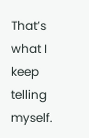That’s what I keep telling myself.